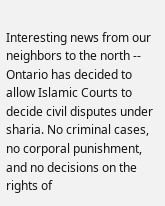Interesting news from our neighbors to the north -- Ontario has decided to allow Islamic Courts to decide civil disputes under sharia. No criminal cases, no corporal punishment, and no decisions on the rights of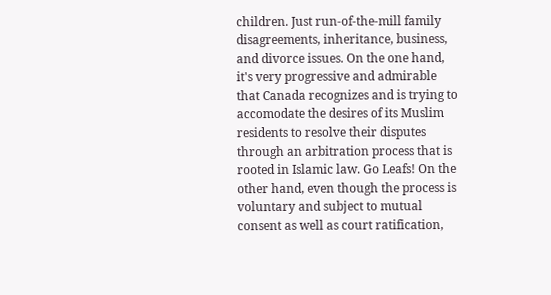children. Just run-of-the-mill family disagreements, inheritance, business, and divorce issues. On the one hand, it's very progressive and admirable that Canada recognizes and is trying to accomodate the desires of its Muslim residents to resolve their disputes through an arbitration process that is rooted in Islamic law. Go Leafs! On the other hand, even though the process is voluntary and subject to mutual consent as well as court ratification,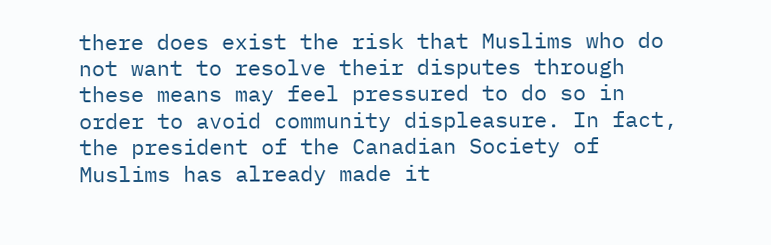there does exist the risk that Muslims who do not want to resolve their disputes through these means may feel pressured to do so in order to avoid community displeasure. In fact, the president of the Canadian Society of Muslims has already made it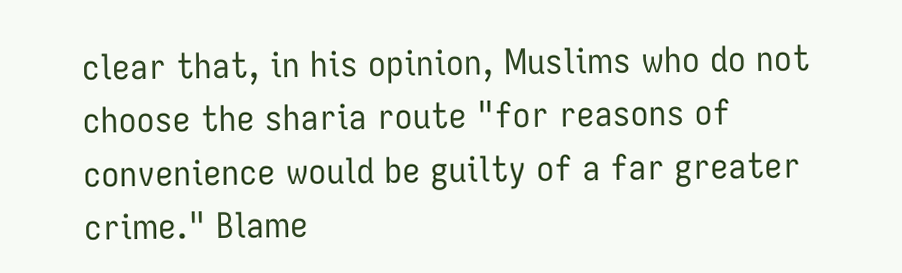clear that, in his opinion, Muslims who do not choose the sharia route "for reasons of convenience would be guilty of a far greater crime." Blame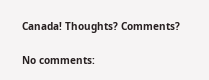Canada! Thoughts? Comments?

No comments: